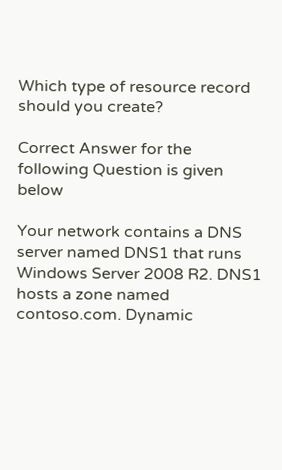Which type of resource record should you create?

Correct Answer for the following Question is given below

Your network contains a DNS server named DNS1 that runs Windows Server 2008 R2. DNS1 hosts a zone named contoso.com. Dynamic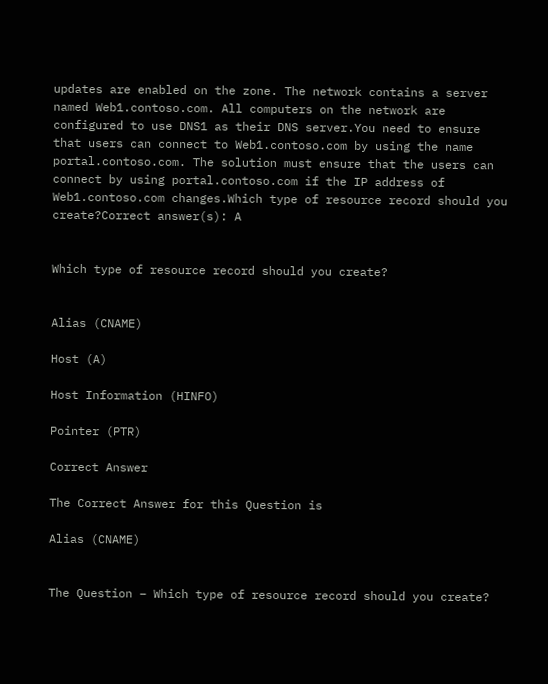updates are enabled on the zone. The network contains a server named Web1.contoso.com. All computers on the network are configured to use DNS1 as their DNS server.You need to ensure that users can connect to Web1.contoso.com by using the name portal.contoso.com. The solution must ensure that the users can connect by using portal.contoso.com if the IP address of Web1.contoso.com changes.Which type of resource record should you create?Correct answer(s): A


Which type of resource record should you create?


Alias (CNAME)

Host (A)

Host Information (HINFO)

Pointer (PTR)

Correct Answer

The Correct Answer for this Question is

Alias (CNAME)


The Question – Which type of resource record should you create?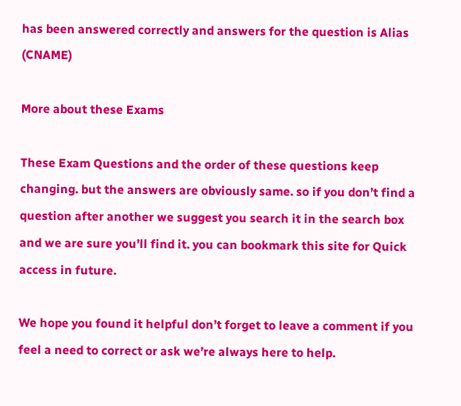has been answered correctly and answers for the question is Alias (CNAME)

More about these Exams

These Exam Questions and the order of these questions keep changing. but the answers are obviously same. so if you don’t find a question after another we suggest you search it in the search box and we are sure you’ll find it. you can bookmark this site for Quick access in future.

We hope you found it helpful don’t forget to leave a comment if you feel a need to correct or ask we’re always here to help.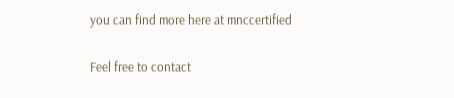you can find more here at mnccertified

Feel free to contact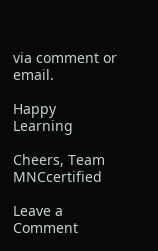via comment or email.

Happy Learning

Cheers, Team MNCcertified

Leave a Comment